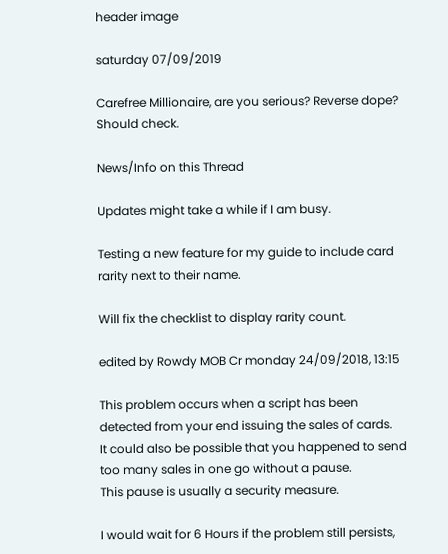header image

saturday 07/09/2019

Carefree Millionaire, are you serious? Reverse dope? Should check.

News/Info on this Thread

Updates might take a while if I am busy.

Testing a new feature for my guide to include card rarity next to their name.

Will fix the checklist to display rarity count.

edited by Rowdy MOB Cr monday 24/09/2018, 13:15

This problem occurs when a script has been detected from your end issuing the sales of cards.
It could also be possible that you happened to send too many sales in one go without a pause.
This pause is usually a security measure.

I would wait for 6 Hours if the problem still persists,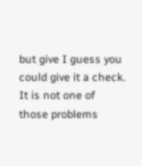but give I guess you could give it a check.
It is not one of those problems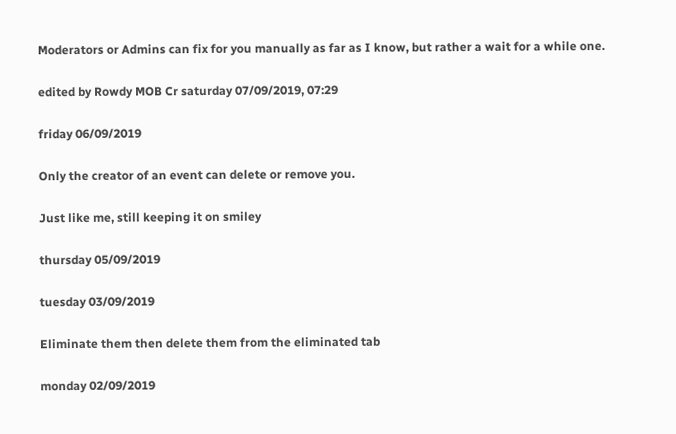Moderators or Admins can fix for you manually as far as I know, but rather a wait for a while one.

edited by Rowdy MOB Cr saturday 07/09/2019, 07:29

friday 06/09/2019

Only the creator of an event can delete or remove you.

Just like me, still keeping it on smiley

thursday 05/09/2019

tuesday 03/09/2019

Eliminate them then delete them from the eliminated tab

monday 02/09/2019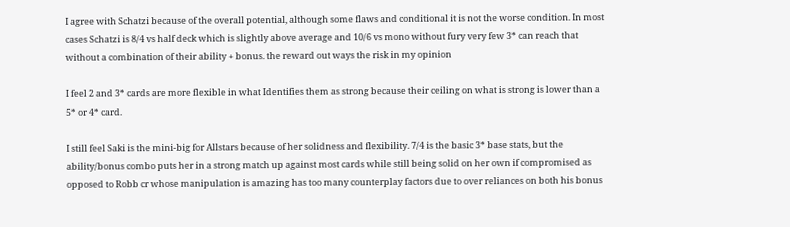I agree with Schatzi because of the overall potential, although some flaws and conditional it is not the worse condition. In most cases Schatzi is 8/4 vs half deck which is slightly above average and 10/6 vs mono without fury very few 3* can reach that without a combination of their ability + bonus. the reward out ways the risk in my opinion

I feel 2 and 3* cards are more flexible in what Identifies them as strong because their ceiling on what is strong is lower than a 5* or 4* card.

I still feel Saki is the mini-big for Allstars because of her solidness and flexibility. 7/4 is the basic 3* base stats, but the ability/bonus combo puts her in a strong match up against most cards while still being solid on her own if compromised as opposed to Robb cr whose manipulation is amazing has too many counterplay factors due to over reliances on both his bonus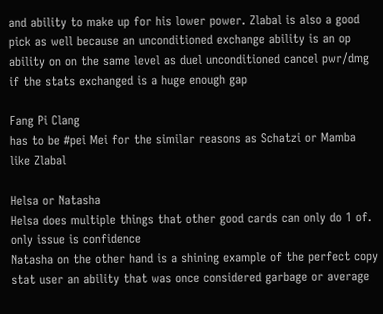and ability to make up for his lower power. Zlabal is also a good pick as well because an unconditioned exchange ability is an op ability on on the same level as duel unconditioned cancel pwr/dmg if the stats exchanged is a huge enough gap

Fang Pi Clang
has to be #pei Mei for the similar reasons as Schatzi or Mamba like Zlabal

Helsa or Natasha
Helsa does multiple things that other good cards can only do 1 of. only issue is confidence
Natasha on the other hand is a shining example of the perfect copy stat user an ability that was once considered garbage or average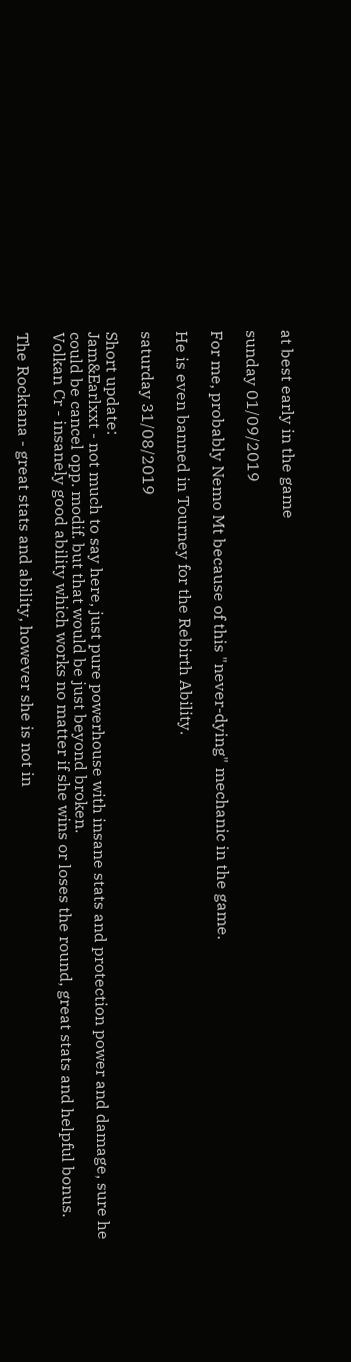at best early in the game

sunday 01/09/2019

For me, probably Nemo Mt because of this "never-dying" mechanic in the game.

He is even banned in Tourney for the Rebirth Ability.

saturday 31/08/2019

Short update:
Jam&Earlxxt - not much to say here, just pure powerhouse with insane stats and protection power and damage, sure he could be cancel opp. modif. but that would be just beyond broken.
Volkan Cr - insanely good ability which works no matter if she wins or loses the round, great stats and helpful bonus.

The Rocktana - great stats and ability, however she is not in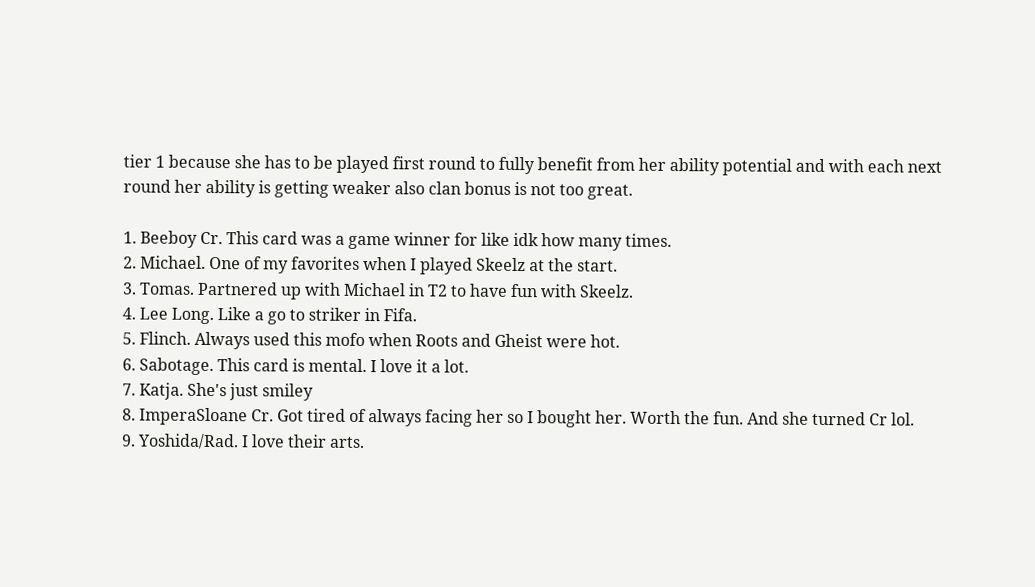tier 1 because she has to be played first round to fully benefit from her ability potential and with each next round her ability is getting weaker also clan bonus is not too great.

1. Beeboy Cr. This card was a game winner for like idk how many times.
2. Michael. One of my favorites when I played Skeelz at the start.
3. Tomas. Partnered up with Michael in T2 to have fun with Skeelz.
4. Lee Long. Like a go to striker in Fifa.
5. Flinch. Always used this mofo when Roots and Gheist were hot.
6. Sabotage. This card is mental. I love it a lot.
7. Katja. She's just smiley
8. ImperaSloane Cr. Got tired of always facing her so I bought her. Worth the fun. And she turned Cr lol.
9. Yoshida/Rad. I love their arts.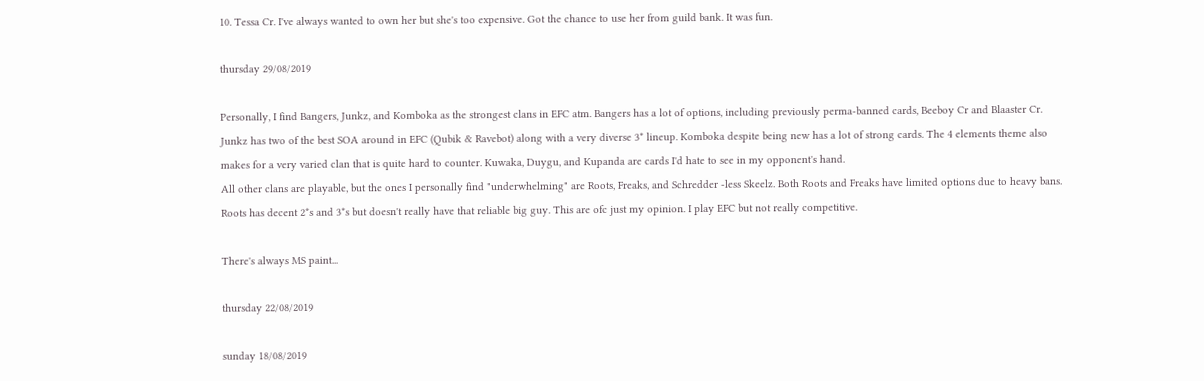10. Tessa Cr. I've always wanted to own her but she's too expensive. Got the chance to use her from guild bank. It was fun.

thursday 29/08/2019

Personally, I find Bangers, Junkz, and Komboka as the strongest clans in EFC atm. Bangers has a lot of options, including previously perma-banned cards, Beeboy Cr and Blaaster Cr. Junkz has two of the best SOA around in EFC (Qubik & Ravebot) along with a very diverse 3* lineup. Komboka despite being new has a lot of strong cards. The 4 elements theme also makes for a very varied clan that is quite hard to counter. Kuwaka, Duygu, and Kupanda are cards I'd hate to see in my opponent's hand.
All other clans are playable, but the ones I personally find "underwhelming" are Roots, Freaks, and Schredder -less Skeelz. Both Roots and Freaks have limited options due to heavy bans. Roots has decent 2*s and 3*s but doesn't really have that reliable big guy. This are ofc just my opinion. I play EFC but not really competitive.

There's always MS paint...

thursday 22/08/2019

sunday 18/08/2019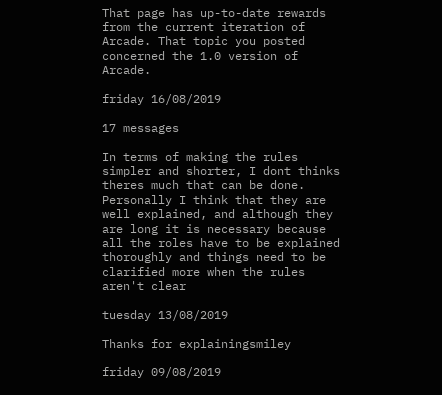That page has up-to-date rewards from the current iteration of Arcade. That topic you posted concerned the 1.0 version of Arcade.

friday 16/08/2019

17 messages

In terms of making the rules simpler and shorter, I dont thinks theres much that can be done. Personally I think that they are well explained, and although they are long it is necessary because all the roles have to be explained thoroughly and things need to be clarified more when the rules aren't clear

tuesday 13/08/2019

Thanks for explainingsmiley

friday 09/08/2019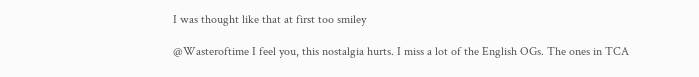I was thought like that at first too smiley

@Wasteroftime I feel you, this nostalgia hurts. I miss a lot of the English OGs. The ones in TCA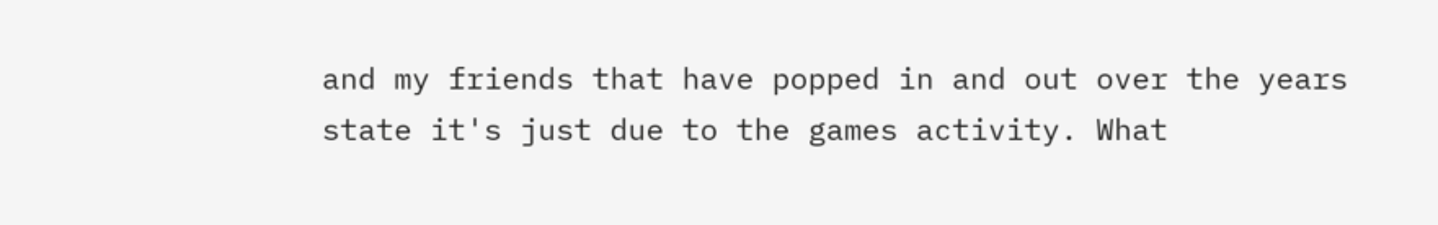and my friends that have popped in and out over the years state it's just due to the games activity. What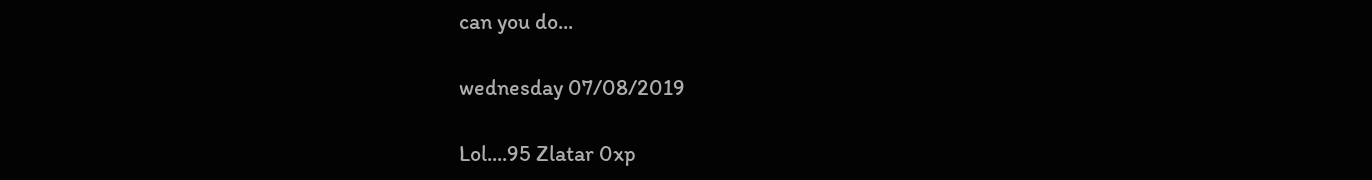can you do...

wednesday 07/08/2019

Lol....95 Zlatar 0xp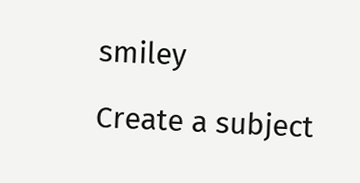smiley

Create a subject